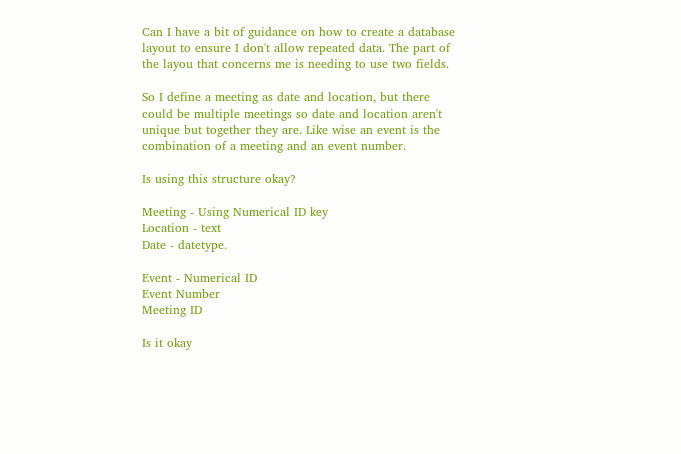Can I have a bit of guidance on how to create a database layout to ensure I don't allow repeated data. The part of the layou that concerns me is needing to use two fields.

So I define a meeting as date and location, but there could be multiple meetings so date and location aren't unique but together they are. Like wise an event is the combination of a meeting and an event number.

Is using this structure okay?

Meeting - Using Numerical ID key
Location - text
Date - datetype.

Event - Numerical ID
Event Number
Meeting ID

Is it okay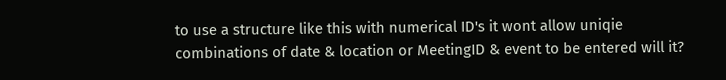to use a structure like this with numerical ID's it wont allow uniqie combinations of date & location or MeetingID & event to be entered will it?